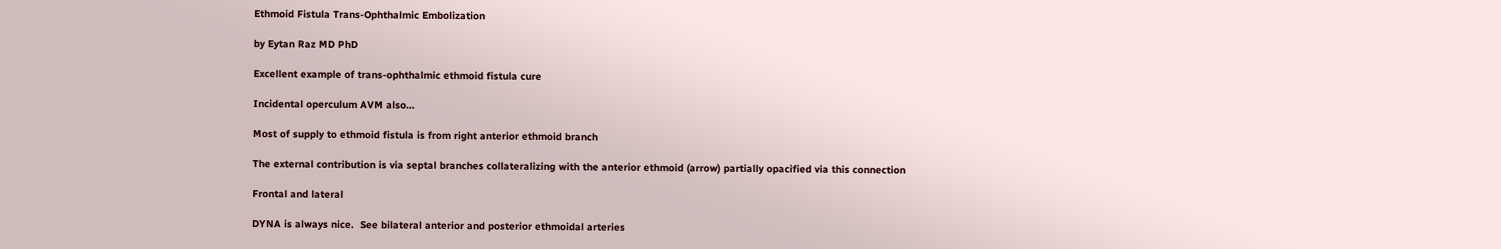Ethmoid Fistula Trans-Ophthalmic Embolization

by Eytan Raz MD PhD

Excellent example of trans-ophthalmic ethmoid fistula cure

Incidental operculum AVM also…

Most of supply to ethmoid fistula is from right anterior ethmoid branch

The external contribution is via septal branches collateralizing with the anterior ethmoid (arrow) partially opacified via this connection

Frontal and lateral

DYNA is always nice.  See bilateral anterior and posterior ethmoidal arteries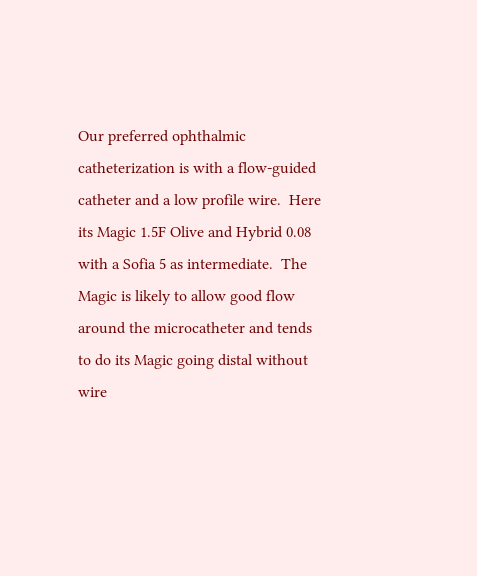Our preferred ophthalmic catheterization is with a flow-guided catheter and a low profile wire.  Here its Magic 1.5F Olive and Hybrid 0.08 with a Sofia 5 as intermediate.  The Magic is likely to allow good flow around the microcatheter and tends to do its Magic going distal without wire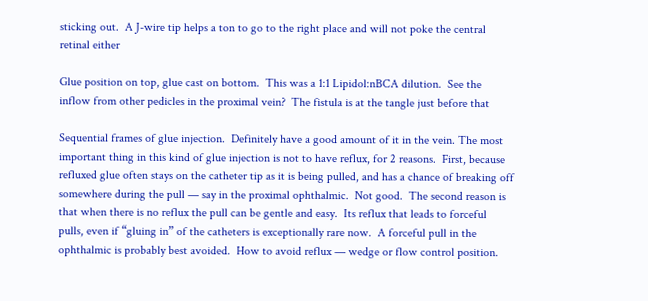sticking out.  A J-wire tip helps a ton to go to the right place and will not poke the central retinal either

Glue position on top, glue cast on bottom.  This was a 1:1 Lipidol:nBCA dilution.  See the inflow from other pedicles in the proximal vein?  The fistula is at the tangle just before that

Sequential frames of glue injection.  Definitely have a good amount of it in the vein. The most important thing in this kind of glue injection is not to have reflux, for 2 reasons.  First, because refluxed glue often stays on the catheter tip as it is being pulled, and has a chance of breaking off somewhere during the pull — say in the proximal ophthalmic.  Not good.  The second reason is that when there is no reflux the pull can be gentle and easy.  Its reflux that leads to forceful pulls, even if “gluing in” of the catheters is exceptionally rare now.  A forceful pull in the ophthalmic is probably best avoided.  How to avoid reflux — wedge or flow control position.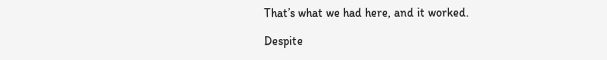That’s what we had here, and it worked.

Despite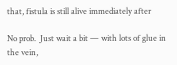that, fistula is still alive immediately after

No prob.  Just wait a bit — with lots of glue in the vein,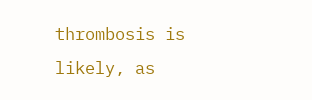thrombosis is likely, as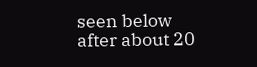seen below after about 20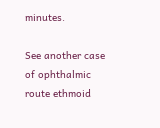minutes.

See another case of ophthalmic route ethmoid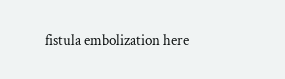fistula embolization here